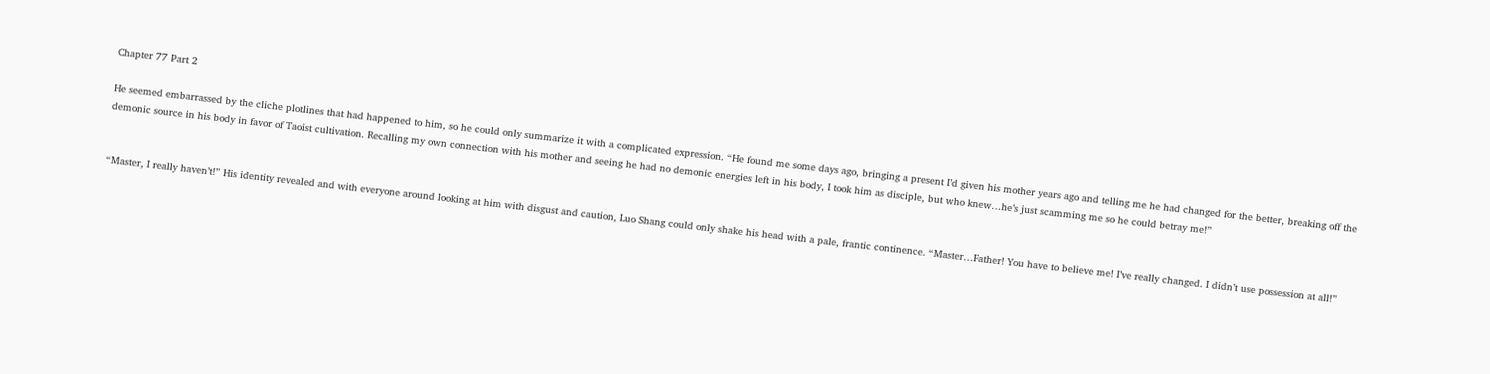Chapter 77 Part 2

He seemed embarrassed by the cliche plotlines that had happened to him, so he could only summarize it with a complicated expression. “He found me some days ago, bringing a present I’d given his mother years ago and telling me he had changed for the better, breaking off the demonic source in his body in favor of Taoist cultivation. Recalling my own connection with his mother and seeing he had no demonic energies left in his body, I took him as disciple, but who knew…he’s just scamming me so he could betray me!”


“Master, I really haven’t!” His identity revealed and with everyone around looking at him with disgust and caution, Luo Shang could only shake his head with a pale, frantic continence. “Master…Father! You have to believe me! I’ve really changed. I didn’t use possession at all!”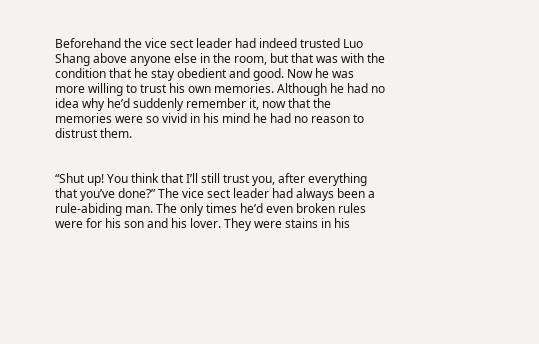Beforehand the vice sect leader had indeed trusted Luo Shang above anyone else in the room, but that was with the condition that he stay obedient and good. Now he was more willing to trust his own memories. Although he had no idea why he’d suddenly remember it, now that the memories were so vivid in his mind he had no reason to distrust them.


“Shut up! You think that I’ll still trust you, after everything that you’ve done?” The vice sect leader had always been a rule-abiding man. The only times he’d even broken rules were for his son and his lover. They were stains in his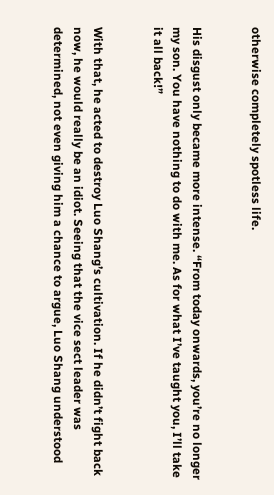otherwise completely spotless life.


His disgust only became more intense. “From today onwards, you’re no longer my son. You have nothing to do with me. As for what I’ve taught you, I’ll take it all back!”


With that, he acted to destroy Luo Shang’s cultivation. If he didn’t fight back now, he would really be an idiot. Seeing that the vice sect leader was determined, not even giving him a chance to argue, Luo Shang understood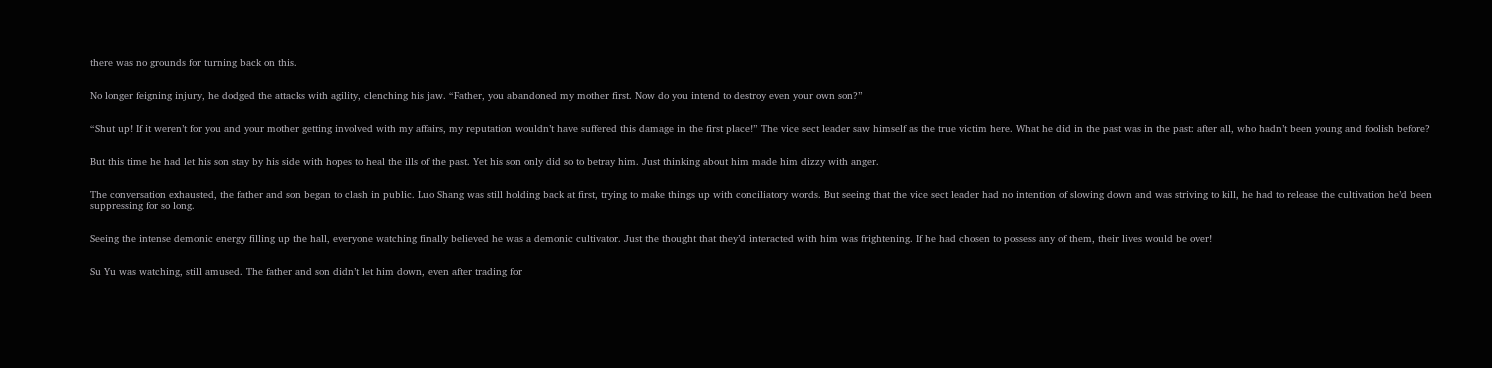there was no grounds for turning back on this.


No longer feigning injury, he dodged the attacks with agility, clenching his jaw. “Father, you abandoned my mother first. Now do you intend to destroy even your own son?”


“Shut up! If it weren’t for you and your mother getting involved with my affairs, my reputation wouldn’t have suffered this damage in the first place!” The vice sect leader saw himself as the true victim here. What he did in the past was in the past: after all, who hadn’t been young and foolish before?


But this time he had let his son stay by his side with hopes to heal the ills of the past. Yet his son only did so to betray him. Just thinking about him made him dizzy with anger.


The conversation exhausted, the father and son began to clash in public. Luo Shang was still holding back at first, trying to make things up with conciliatory words. But seeing that the vice sect leader had no intention of slowing down and was striving to kill, he had to release the cultivation he’d been suppressing for so long.


Seeing the intense demonic energy filling up the hall, everyone watching finally believed he was a demonic cultivator. Just the thought that they’d interacted with him was frightening. If he had chosen to possess any of them, their lives would be over!


Su Yu was watching, still amused. The father and son didn’t let him down, even after trading for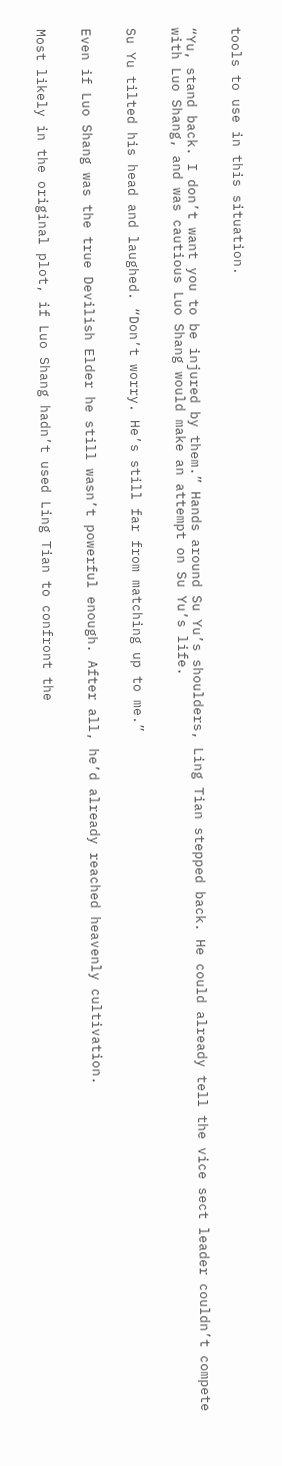tools to use in this situation.


“Yu, stand back. I don’t want you to be injured by them.” Hands around Su Yu’s shoulders, Ling Tian stepped back. He could already tell the vice sect leader couldn’t compete with Luo Shang, and was cautious Luo Shang would make an attempt on Su Yu’s life.


Su Yu tilted his head and laughed. “Don’t worry. He’s still far from matching up to me.”


Even if Luo Shang was the true Devilish Elder he still wasn’t powerful enough. After all, he’d already reached heavenly cultivation.


Most likely in the original plot, if Luo Shang hadn’t used Ling Tian to confront the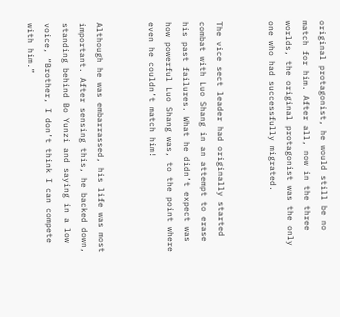original protagonist, he would still be no match for him. After all, now in the three worlds, the original protagonist was the only one who had successfully migrated.


The vice sect leader had originally started combat with Luo Shang in an attempt to erase his past failures. What he didn’t expect was how powerful Luo Shang was, to the point where even he couldn’t match him!


Although he was embarrassed, his life was most important. After sensing this, he backed down, standing behind Bo Yunzi and saying in a low voice, “Brother, I don’t think I can compete with him.”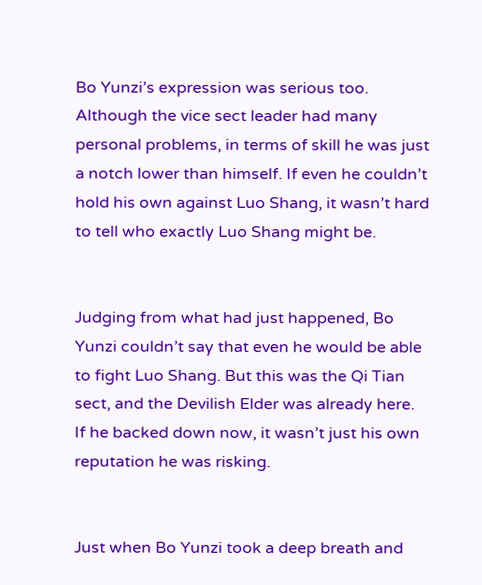Bo Yunzi’s expression was serious too. Although the vice sect leader had many personal problems, in terms of skill he was just a notch lower than himself. If even he couldn’t hold his own against Luo Shang, it wasn’t hard to tell who exactly Luo Shang might be.


Judging from what had just happened, Bo Yunzi couldn’t say that even he would be able to fight Luo Shang. But this was the Qi Tian sect, and the Devilish Elder was already here. If he backed down now, it wasn’t just his own reputation he was risking.


Just when Bo Yunzi took a deep breath and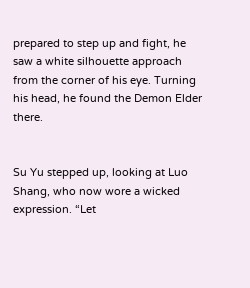prepared to step up and fight, he saw a white silhouette approach from the corner of his eye. Turning his head, he found the Demon Elder there.


Su Yu stepped up, looking at Luo Shang, who now wore a wicked expression. “Let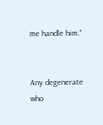me handle him.”


Any degenerate who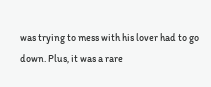was trying to mess with his lover had to go down. Plus, it was a rare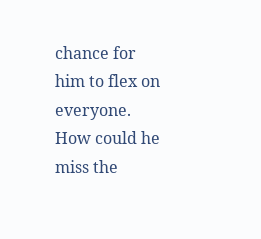chance for him to flex on everyone. How could he miss the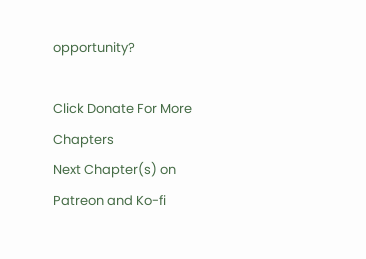opportunity?

Click Donate For More Chapters
Next Chapter(s) on Patreon and Ko-fi